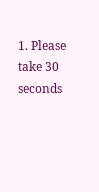1. Please take 30 seconds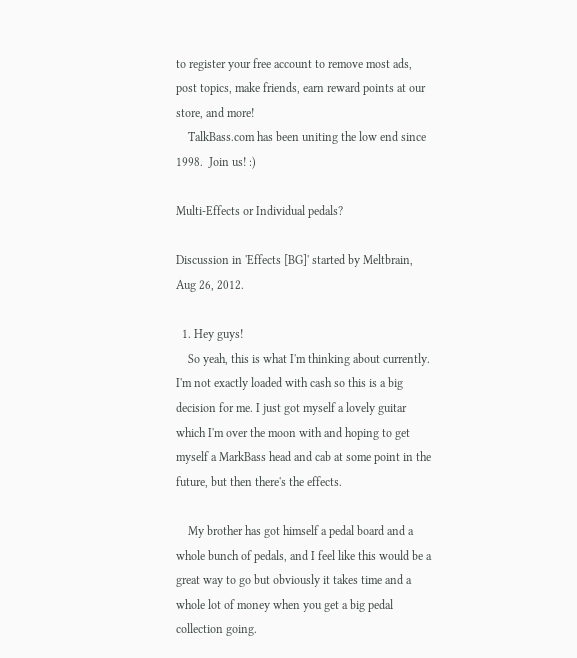to register your free account to remove most ads, post topics, make friends, earn reward points at our store, and more!
    TalkBass.com has been uniting the low end since 1998.  Join us! :)

Multi-Effects or Individual pedals?

Discussion in 'Effects [BG]' started by Meltbrain, Aug 26, 2012.

  1. Hey guys!
    So yeah, this is what I'm thinking about currently. I'm not exactly loaded with cash so this is a big decision for me. I just got myself a lovely guitar which I'm over the moon with and hoping to get myself a MarkBass head and cab at some point in the future, but then there's the effects.

    My brother has got himself a pedal board and a whole bunch of pedals, and I feel like this would be a great way to go but obviously it takes time and a whole lot of money when you get a big pedal collection going.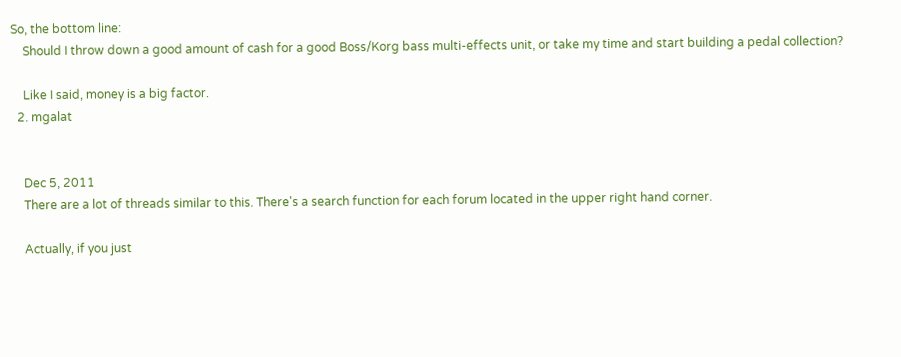So, the bottom line:
    Should I throw down a good amount of cash for a good Boss/Korg bass multi-effects unit, or take my time and start building a pedal collection?

    Like I said, money is a big factor.
  2. mgalat


    Dec 5, 2011
    There are a lot of threads similar to this. There's a search function for each forum located in the upper right hand corner.

    Actually, if you just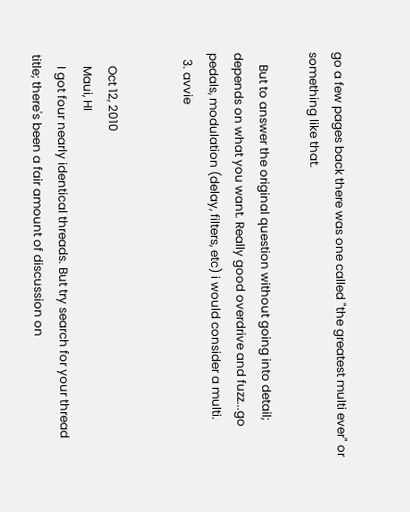go a few pages back there was one called "the greatest multi ever" or something like that.

    But to answer the original question without going into detail; depends on what you want. Really good overdrive and fuzz...go pedals, modulation (delay, filters, etc) i would consider a multi.
  3. avvie


    Oct 12, 2010
    Maui, HI
    I got four nearly identical threads. But try search for your thread title; there's been a fair amount of discussion on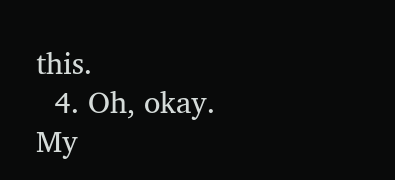this.
  4. Oh, okay. My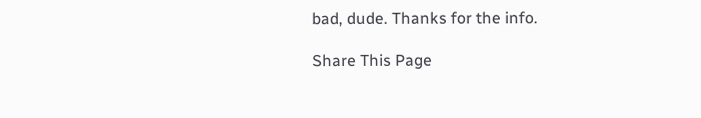bad, dude. Thanks for the info.

Share This Page